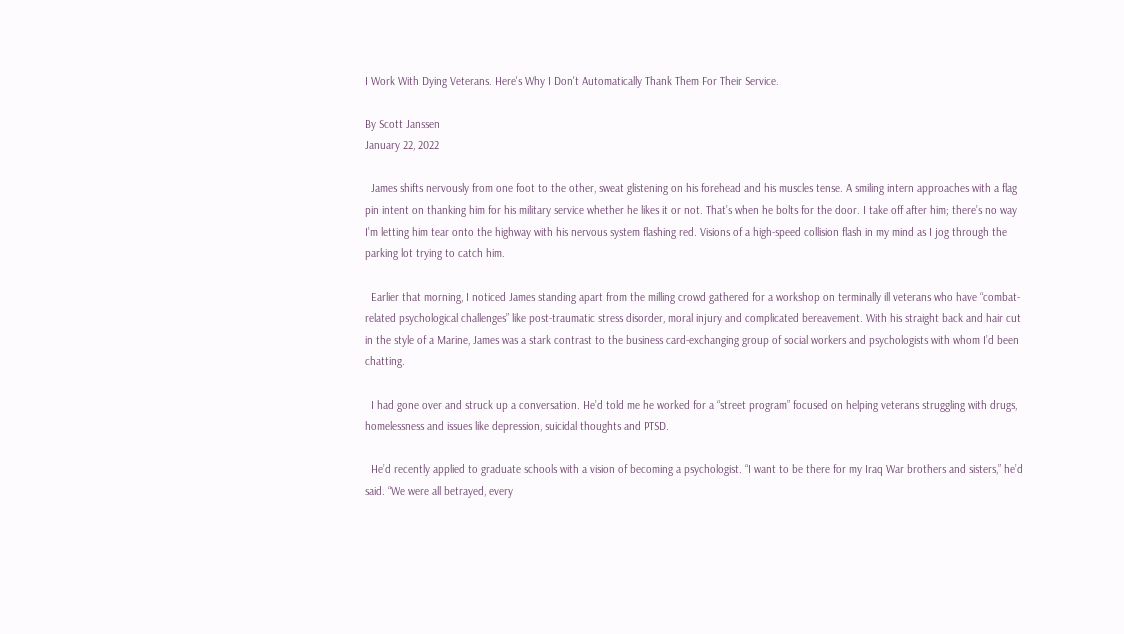I Work With Dying Veterans. Here's Why I Don't Automatically Thank Them For Their Service.

By Scott Janssen
January 22, 2022

  James shifts nervously from one foot to the other, sweat glistening on his forehead and his muscles tense. A smiling intern approaches with a flag pin intent on thanking him for his military service whether he likes it or not. That’s when he bolts for the door. I take off after him; there’s no way I’m letting him tear onto the highway with his nervous system flashing red. Visions of a high-speed collision flash in my mind as I jog through the parking lot trying to catch him.

  Earlier that morning, I noticed James standing apart from the milling crowd gathered for a workshop on terminally ill veterans who have “combat-related psychological challenges” like post-traumatic stress disorder, moral injury and complicated bereavement. With his straight back and hair cut in the style of a Marine, James was a stark contrast to the business card-exchanging group of social workers and psychologists with whom I’d been chatting.

  I had gone over and struck up a conversation. He’d told me he worked for a “street program” focused on helping veterans struggling with drugs, homelessness and issues like depression, suicidal thoughts and PTSD.

  He’d recently applied to graduate schools with a vision of becoming a psychologist. “I want to be there for my Iraq War brothers and sisters,” he’d said. “We were all betrayed, every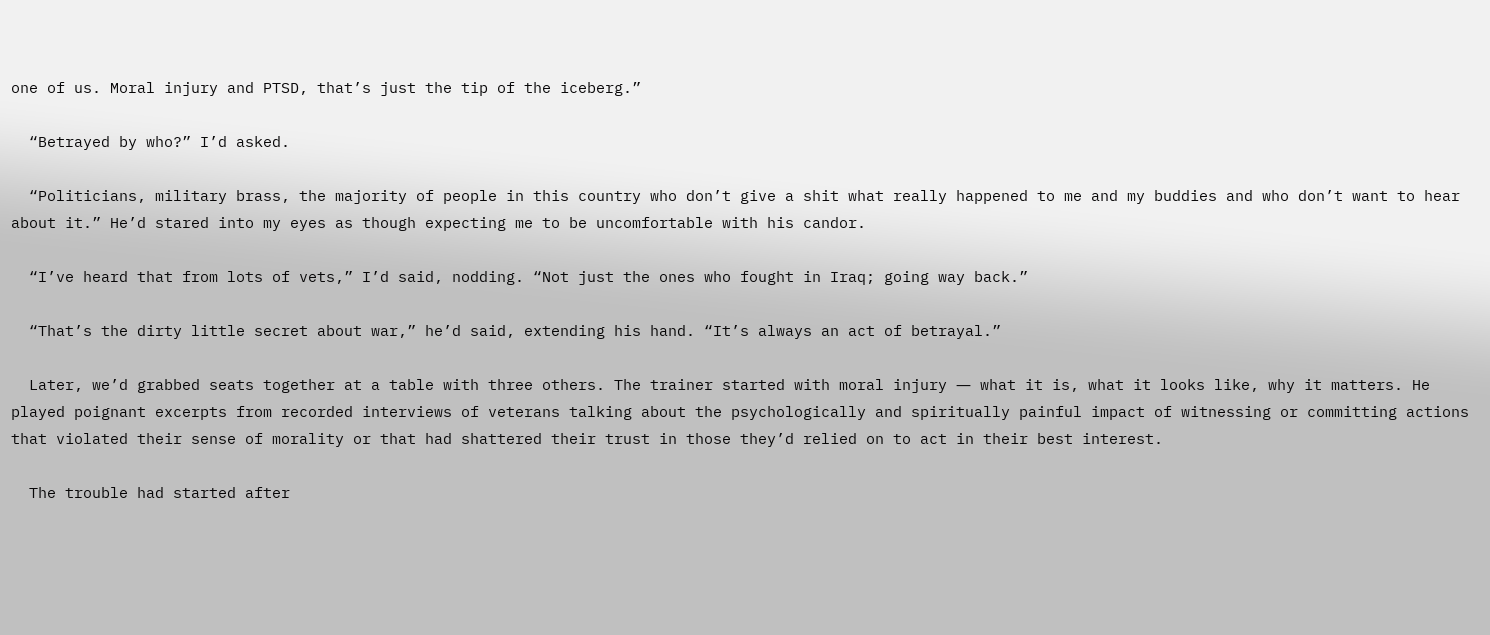one of us. Moral injury and PTSD, that’s just the tip of the iceberg.”

  “Betrayed by who?” I’d asked.

  “Politicians, military brass, the majority of people in this country who don’t give a shit what really happened to me and my buddies and who don’t want to hear about it.” He’d stared into my eyes as though expecting me to be uncomfortable with his candor.

  “I’ve heard that from lots of vets,” I’d said, nodding. “Not just the ones who fought in Iraq; going way back.”

  “That’s the dirty little secret about war,” he’d said, extending his hand. “It’s always an act of betrayal.”

  Later, we’d grabbed seats together at a table with three others. The trainer started with moral injury ― what it is, what it looks like, why it matters. He played poignant excerpts from recorded interviews of veterans talking about the psychologically and spiritually painful impact of witnessing or committing actions that violated their sense of morality or that had shattered their trust in those they’d relied on to act in their best interest.

  The trouble had started after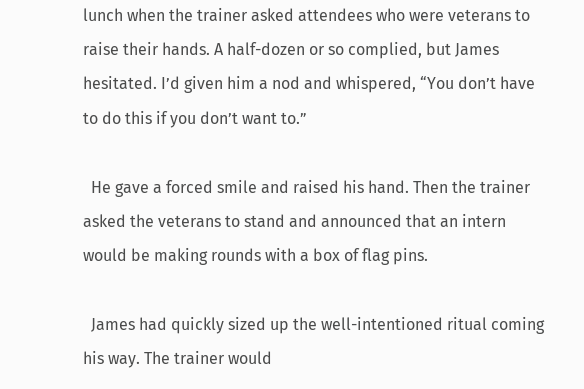lunch when the trainer asked attendees who were veterans to raise their hands. A half-dozen or so complied, but James hesitated. I’d given him a nod and whispered, “You don’t have to do this if you don’t want to.”

  He gave a forced smile and raised his hand. Then the trainer asked the veterans to stand and announced that an intern would be making rounds with a box of flag pins.

  James had quickly sized up the well-intentioned ritual coming his way. The trainer would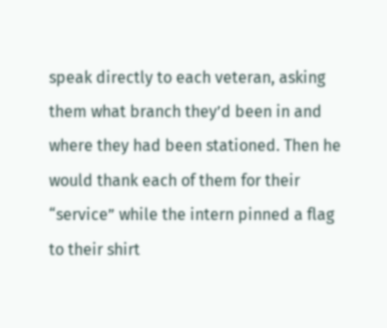speak directly to each veteran, asking them what branch they’d been in and where they had been stationed. Then he would thank each of them for their “service” while the intern pinned a flag to their shirt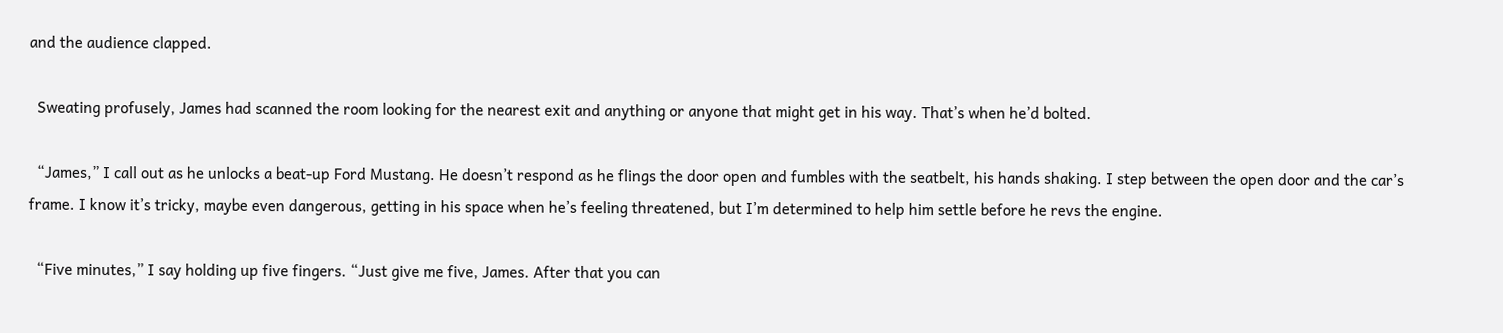and the audience clapped.

  Sweating profusely, James had scanned the room looking for the nearest exit and anything or anyone that might get in his way. That’s when he’d bolted.

  “James,” I call out as he unlocks a beat-up Ford Mustang. He doesn’t respond as he flings the door open and fumbles with the seatbelt, his hands shaking. I step between the open door and the car’s frame. I know it’s tricky, maybe even dangerous, getting in his space when he’s feeling threatened, but I’m determined to help him settle before he revs the engine.

  “Five minutes,” I say holding up five fingers. “Just give me five, James. After that you can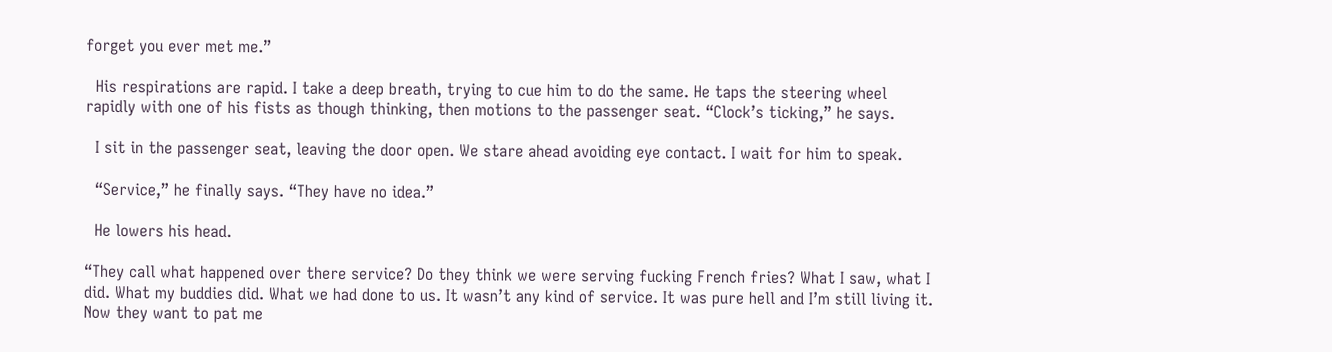forget you ever met me.”

  His respirations are rapid. I take a deep breath, trying to cue him to do the same. He taps the steering wheel rapidly with one of his fists as though thinking, then motions to the passenger seat. “Clock’s ticking,” he says.

  I sit in the passenger seat, leaving the door open. We stare ahead avoiding eye contact. I wait for him to speak.

  “Service,” he finally says. “They have no idea.”

  He lowers his head.

“They call what happened over there service? Do they think we were serving fucking French fries? What I saw, what I did. What my buddies did. What we had done to us. It wasn’t any kind of service. It was pure hell and I’m still living it. Now they want to pat me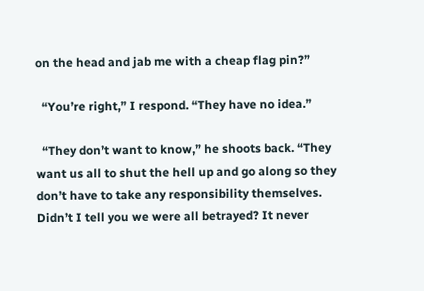on the head and jab me with a cheap flag pin?”

  “You’re right,” I respond. “They have no idea.”

  “They don’t want to know,” he shoots back. “They want us all to shut the hell up and go along so they don’t have to take any responsibility themselves. Didn’t I tell you we were all betrayed? It never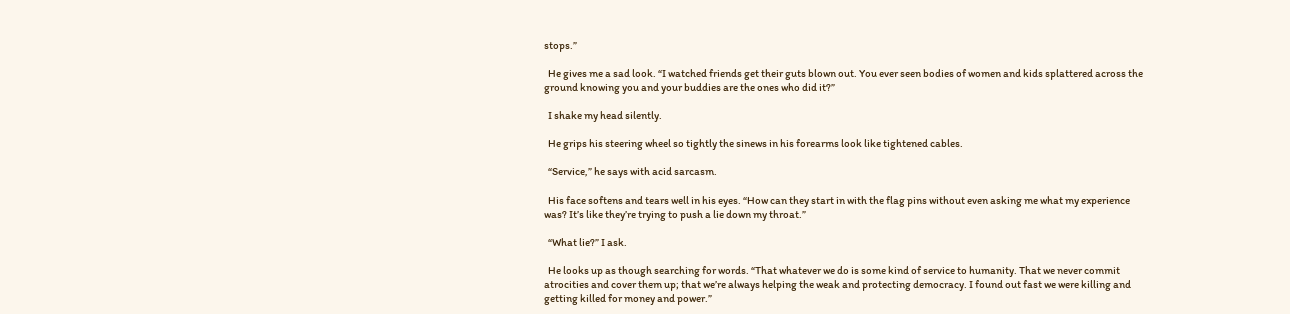stops.”

  He gives me a sad look. “I watched friends get their guts blown out. You ever seen bodies of women and kids splattered across the ground knowing you and your buddies are the ones who did it?”

  I shake my head silently.

  He grips his steering wheel so tightly the sinews in his forearms look like tightened cables.

  “Service,” he says with acid sarcasm.

  His face softens and tears well in his eyes. “How can they start in with the flag pins without even asking me what my experience was? It’s like they’re trying to push a lie down my throat.”

  “What lie?” I ask.

  He looks up as though searching for words. “That whatever we do is some kind of service to humanity. That we never commit atrocities and cover them up; that we’re always helping the weak and protecting democracy. I found out fast we were killing and getting killed for money and power.”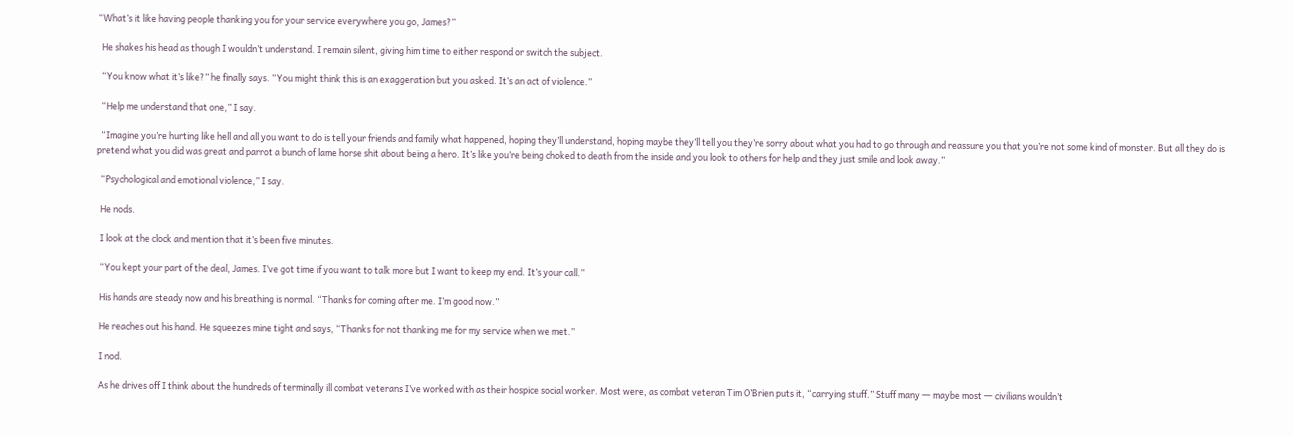“What’s it like having people thanking you for your service everywhere you go, James?”

  He shakes his head as though I wouldn’t understand. I remain silent, giving him time to either respond or switch the subject.

  “You know what it’s like?” he finally says. “You might think this is an exaggeration but you asked. It’s an act of violence.”

  “Help me understand that one,” I say.

  “Imagine you’re hurting like hell and all you want to do is tell your friends and family what happened, hoping they’ll understand, hoping maybe they’ll tell you they’re sorry about what you had to go through and reassure you that you’re not some kind of monster. But all they do is pretend what you did was great and parrot a bunch of lame horse shit about being a hero. It’s like you’re being choked to death from the inside and you look to others for help and they just smile and look away.”

  “Psychological and emotional violence,” I say.

  He nods.

  I look at the clock and mention that it’s been five minutes.

  “You kept your part of the deal, James. I’ve got time if you want to talk more but I want to keep my end. It’s your call.”

  His hands are steady now and his breathing is normal. “Thanks for coming after me. I’m good now.”

  He reaches out his hand. He squeezes mine tight and says, “Thanks for not thanking me for my service when we met.”

  I nod.

  As he drives off I think about the hundreds of terminally ill combat veterans I’ve worked with as their hospice social worker. Most were, as combat veteran Tim O’Brien puts it, “carrying stuff.” Stuff many ― maybe most ― civilians wouldn’t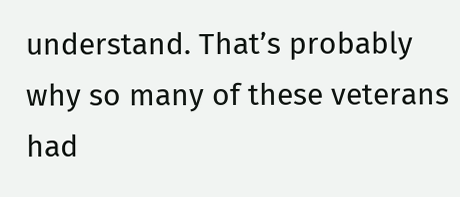understand. That’s probably why so many of these veterans had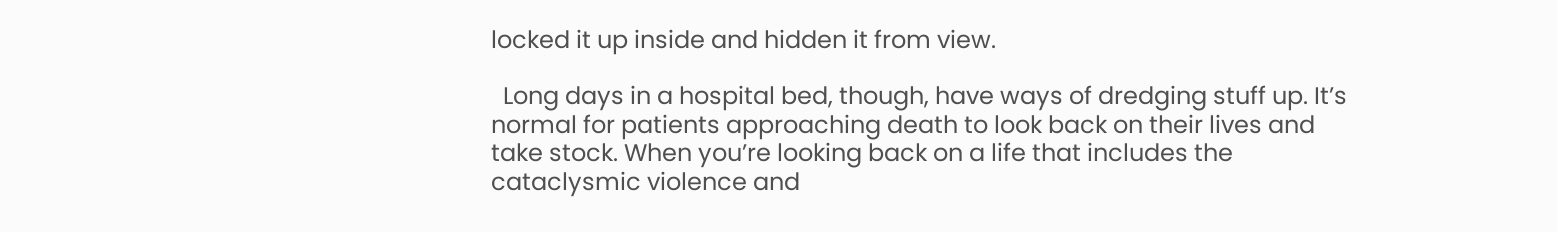locked it up inside and hidden it from view.

  Long days in a hospital bed, though, have ways of dredging stuff up. It’s normal for patients approaching death to look back on their lives and take stock. When you’re looking back on a life that includes the cataclysmic violence and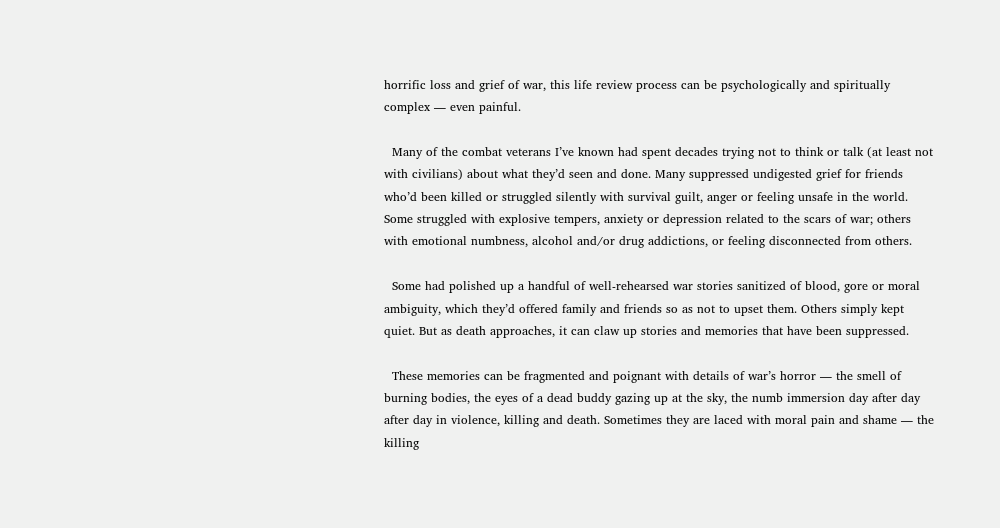horrific loss and grief of war, this life review process can be psychologically and spiritually complex ― even painful.

  Many of the combat veterans I’ve known had spent decades trying not to think or talk (at least not with civilians) about what they’d seen and done. Many suppressed undigested grief for friends who’d been killed or struggled silently with survival guilt, anger or feeling unsafe in the world. Some struggled with explosive tempers, anxiety or depression related to the scars of war; others with emotional numbness, alcohol and/or drug addictions, or feeling disconnected from others.

  Some had polished up a handful of well-rehearsed war stories sanitized of blood, gore or moral ambiguity, which they’d offered family and friends so as not to upset them. Others simply kept quiet. But as death approaches, it can claw up stories and memories that have been suppressed.

  These memories can be fragmented and poignant with details of war’s horror ― the smell of burning bodies, the eyes of a dead buddy gazing up at the sky, the numb immersion day after day after day in violence, killing and death. Sometimes they are laced with moral pain and shame ― the killing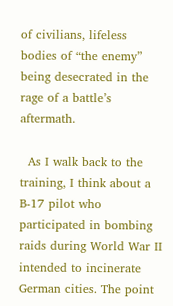of civilians, lifeless bodies of “the enemy” being desecrated in the rage of a battle’s aftermath.

  As I walk back to the training, I think about a B-17 pilot who participated in bombing raids during World War II intended to incinerate German cities. The point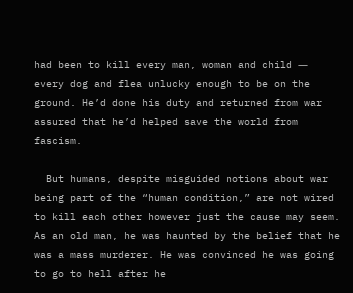had been to kill every man, woman and child ― every dog and flea unlucky enough to be on the ground. He’d done his duty and returned from war assured that he’d helped save the world from fascism.

  But humans, despite misguided notions about war being part of the “human condition,” are not wired to kill each other however just the cause may seem. As an old man, he was haunted by the belief that he was a mass murderer. He was convinced he was going to go to hell after he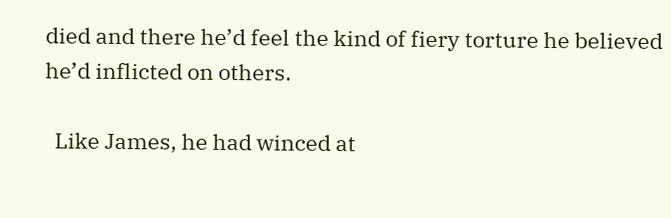died and there he’d feel the kind of fiery torture he believed he’d inflicted on others.

  Like James, he had winced at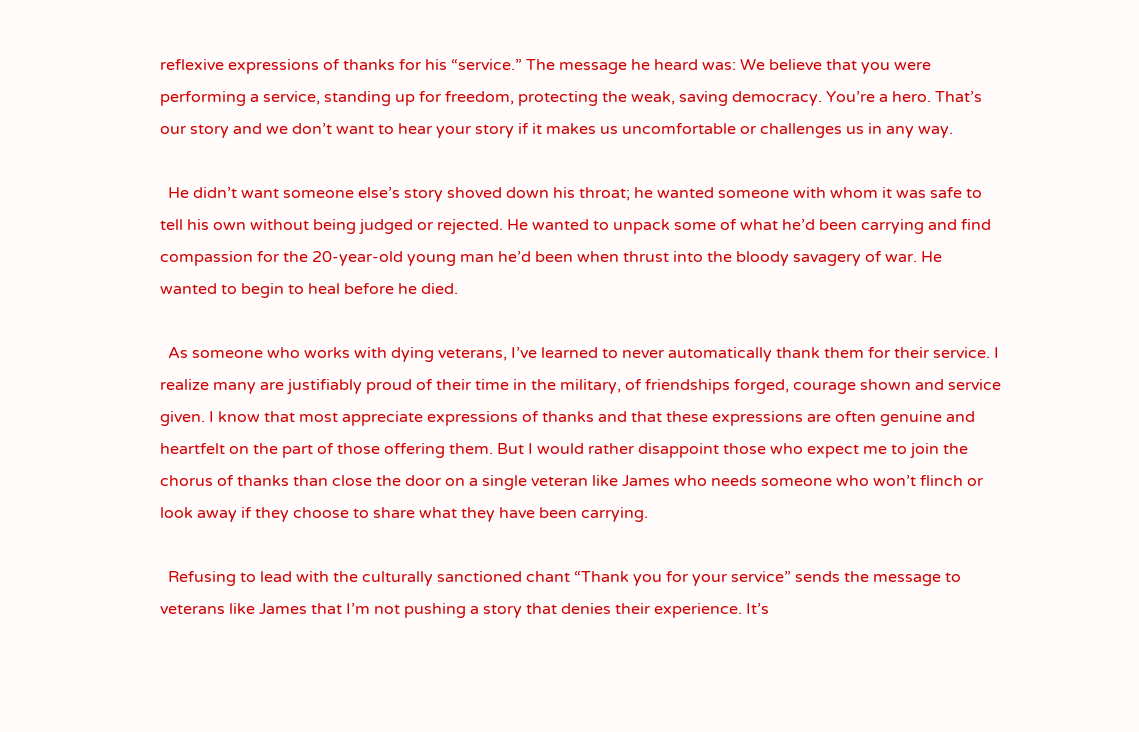reflexive expressions of thanks for his “service.” The message he heard was: We believe that you were performing a service, standing up for freedom, protecting the weak, saving democracy. You’re a hero. That’s our story and we don’t want to hear your story if it makes us uncomfortable or challenges us in any way.

  He didn’t want someone else’s story shoved down his throat; he wanted someone with whom it was safe to tell his own without being judged or rejected. He wanted to unpack some of what he’d been carrying and find compassion for the 20-year-old young man he’d been when thrust into the bloody savagery of war. He wanted to begin to heal before he died.

  As someone who works with dying veterans, I’ve learned to never automatically thank them for their service. I realize many are justifiably proud of their time in the military, of friendships forged, courage shown and service given. I know that most appreciate expressions of thanks and that these expressions are often genuine and heartfelt on the part of those offering them. But I would rather disappoint those who expect me to join the chorus of thanks than close the door on a single veteran like James who needs someone who won’t flinch or look away if they choose to share what they have been carrying.

  Refusing to lead with the culturally sanctioned chant “Thank you for your service” sends the message to veterans like James that I’m not pushing a story that denies their experience. It’s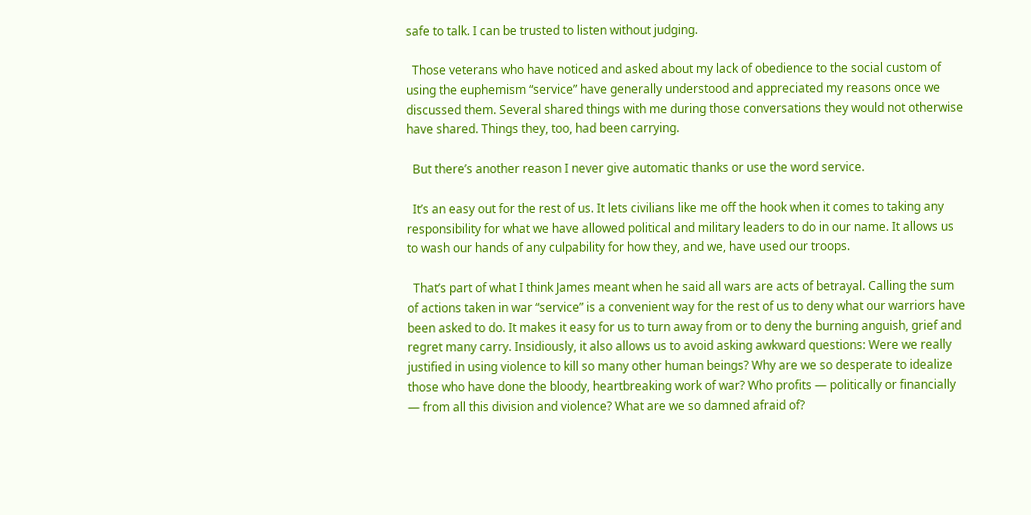safe to talk. I can be trusted to listen without judging.

  Those veterans who have noticed and asked about my lack of obedience to the social custom of using the euphemism “service” have generally understood and appreciated my reasons once we discussed them. Several shared things with me during those conversations they would not otherwise have shared. Things they, too, had been carrying.

  But there’s another reason I never give automatic thanks or use the word service.

  It’s an easy out for the rest of us. It lets civilians like me off the hook when it comes to taking any responsibility for what we have allowed political and military leaders to do in our name. It allows us to wash our hands of any culpability for how they, and we, have used our troops.

  That’s part of what I think James meant when he said all wars are acts of betrayal. Calling the sum of actions taken in war “service” is a convenient way for the rest of us to deny what our warriors have been asked to do. It makes it easy for us to turn away from or to deny the burning anguish, grief and regret many carry. Insidiously, it also allows us to avoid asking awkward questions: Were we really justified in using violence to kill so many other human beings? Why are we so desperate to idealize those who have done the bloody, heartbreaking work of war? Who profits ― politically or financially ― from all this division and violence? What are we so damned afraid of?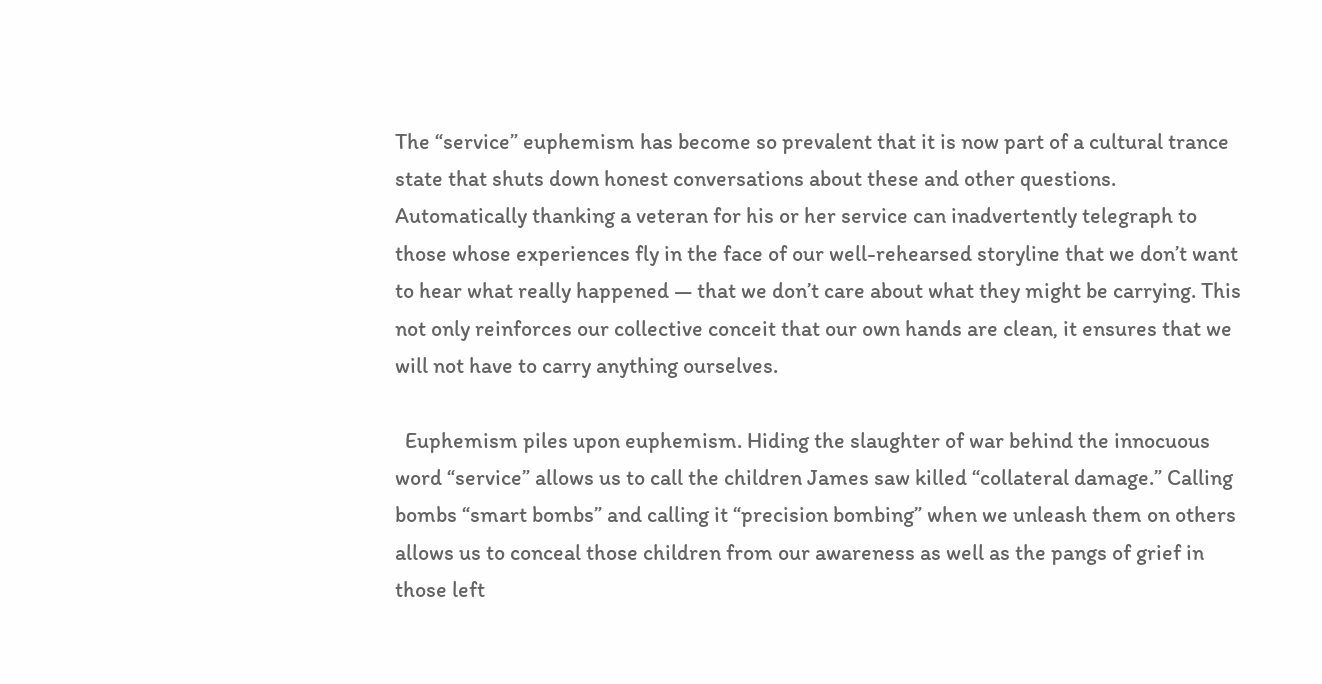The “service” euphemism has become so prevalent that it is now part of a cultural trance state that shuts down honest conversations about these and other questions. Automatically thanking a veteran for his or her service can inadvertently telegraph to those whose experiences fly in the face of our well-rehearsed storyline that we don’t want to hear what really happened ― that we don’t care about what they might be carrying. This not only reinforces our collective conceit that our own hands are clean, it ensures that we will not have to carry anything ourselves.

  Euphemism piles upon euphemism. Hiding the slaughter of war behind the innocuous word “service” allows us to call the children James saw killed “collateral damage.” Calling bombs “smart bombs” and calling it “precision bombing” when we unleash them on others allows us to conceal those children from our awareness as well as the pangs of grief in those left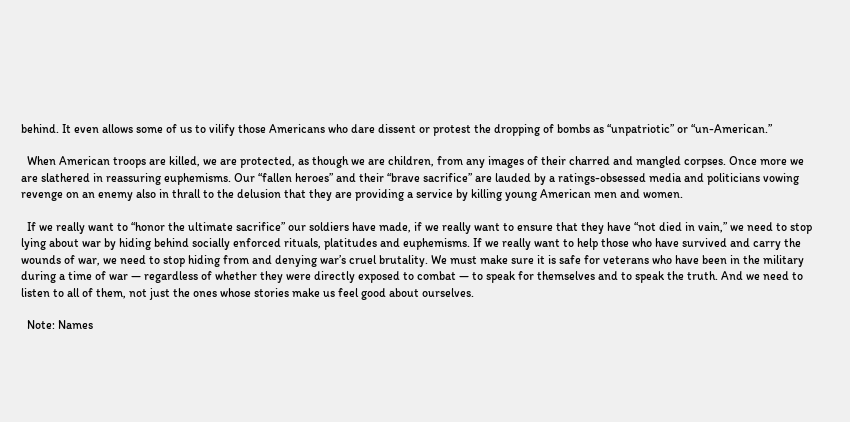behind. It even allows some of us to vilify those Americans who dare dissent or protest the dropping of bombs as “unpatriotic” or “un-American.”

  When American troops are killed, we are protected, as though we are children, from any images of their charred and mangled corpses. Once more we are slathered in reassuring euphemisms. Our “fallen heroes” and their “brave sacrifice” are lauded by a ratings-obsessed media and politicians vowing revenge on an enemy also in thrall to the delusion that they are providing a service by killing young American men and women.

  If we really want to “honor the ultimate sacrifice” our soldiers have made, if we really want to ensure that they have “not died in vain,” we need to stop lying about war by hiding behind socially enforced rituals, platitudes and euphemisms. If we really want to help those who have survived and carry the wounds of war, we need to stop hiding from and denying war’s cruel brutality. We must make sure it is safe for veterans who have been in the military during a time of war ― regardless of whether they were directly exposed to combat ― to speak for themselves and to speak the truth. And we need to listen to all of them, not just the ones whose stories make us feel good about ourselves.

  Note: Names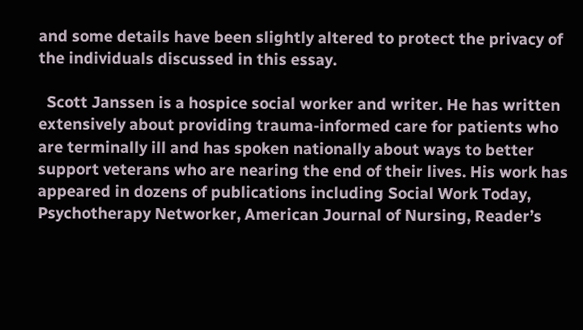and some details have been slightly altered to protect the privacy of the individuals discussed in this essay.

  Scott Janssen is a hospice social worker and writer. He has written extensively about providing trauma-informed care for patients who are terminally ill and has spoken nationally about ways to better support veterans who are nearing the end of their lives. His work has appeared in dozens of publications including Social Work Today, Psychotherapy Networker, American Journal of Nursing, Reader’s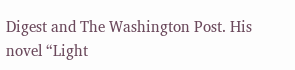Digest and The Washington Post. His novel “Light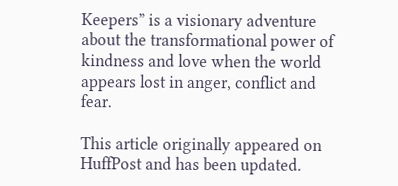Keepers” is a visionary adventure about the transformational power of kindness and love when the world appears lost in anger, conflict and fear.

This article originally appeared on HuffPost and has been updated.